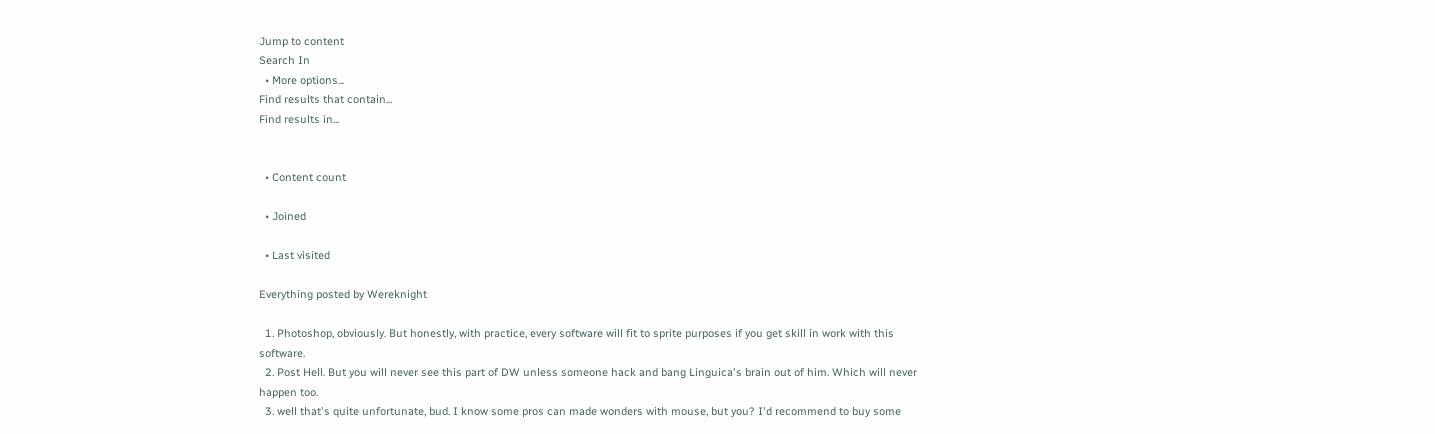Jump to content
Search In
  • More options...
Find results that contain...
Find results in...


  • Content count

  • Joined

  • Last visited

Everything posted by Wereknight

  1. Photoshop, obviously. But honestly, with practice, every software will fit to sprite purposes if you get skill in work with this software.
  2. Post Hell. But you will never see this part of DW unless someone hack and bang Linguica's brain out of him. Which will never happen too.
  3. well that's quite unfortunate, bud. I know some pros can made wonders with mouse, but you? I'd recommend to buy some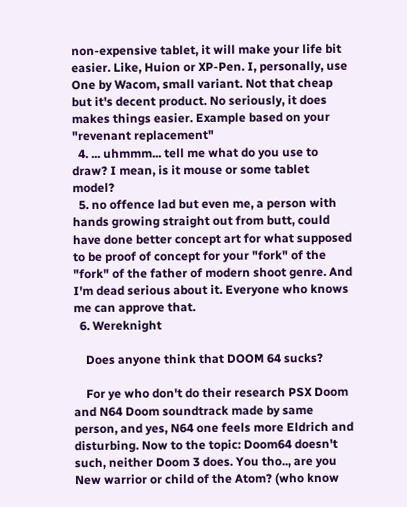non-expensive tablet, it will make your life bit easier. Like, Huion or XP-Pen. I, personally, use One by Wacom, small variant. Not that cheap but it's decent product. No seriously, it does makes things easier. Example based on your "revenant replacement"
  4. ... uhmmm... tell me what do you use to draw? I mean, is it mouse or some tablet model?
  5. no offence lad but even me, a person with hands growing straight out from butt, could have done better concept art for what supposed to be proof of concept for your "fork" of the "fork" of the father of modern shoot genre. And I'm dead serious about it. Everyone who knows me can approve that.
  6. Wereknight

    Does anyone think that DOOM 64 sucks?

    For ye who don't do their research PSX Doom and N64 Doom soundtrack made by same person, and yes, N64 one feels more Eldrich and disturbing. Now to the topic: Doom64 doesn't such, neither Doom 3 does. You tho.., are you New warrior or child of the Atom? (who know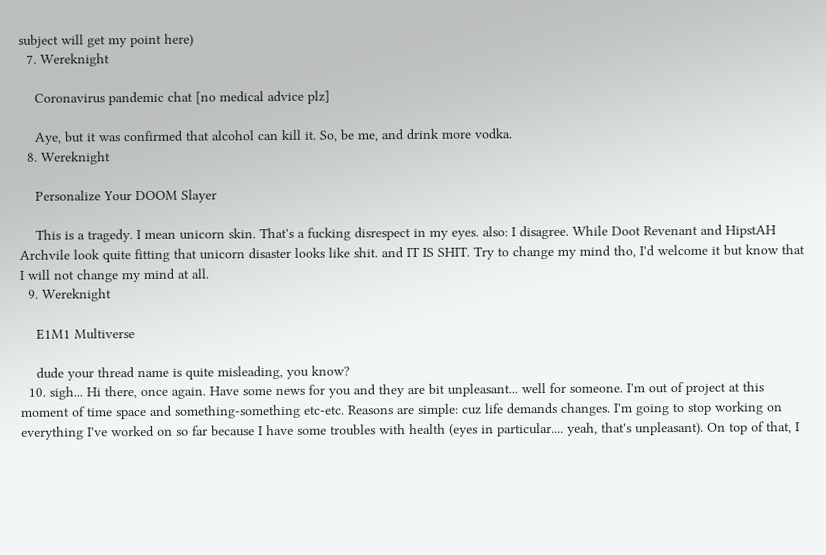subject will get my point here)
  7. Wereknight

    Coronavirus pandemic chat [no medical advice plz]

    Aye, but it was confirmed that alcohol can kill it. So, be me, and drink more vodka.
  8. Wereknight

    Personalize Your DOOM Slayer

    This is a tragedy. I mean unicorn skin. That's a fucking disrespect in my eyes. also: I disagree. While Doot Revenant and HipstAH Archvile look quite fitting that unicorn disaster looks like shit. and IT IS SHIT. Try to change my mind tho, I'd welcome it but know that I will not change my mind at all.
  9. Wereknight

    E1M1 Multiverse

    dude your thread name is quite misleading, you know?
  10. sigh... Hi there, once again. Have some news for you and they are bit unpleasant... well for someone. I'm out of project at this moment of time space and something-something etc-etc. Reasons are simple: cuz life demands changes. I'm going to stop working on everything I've worked on so far because I have some troubles with health (eyes in particular.... yeah, that's unpleasant). On top of that, I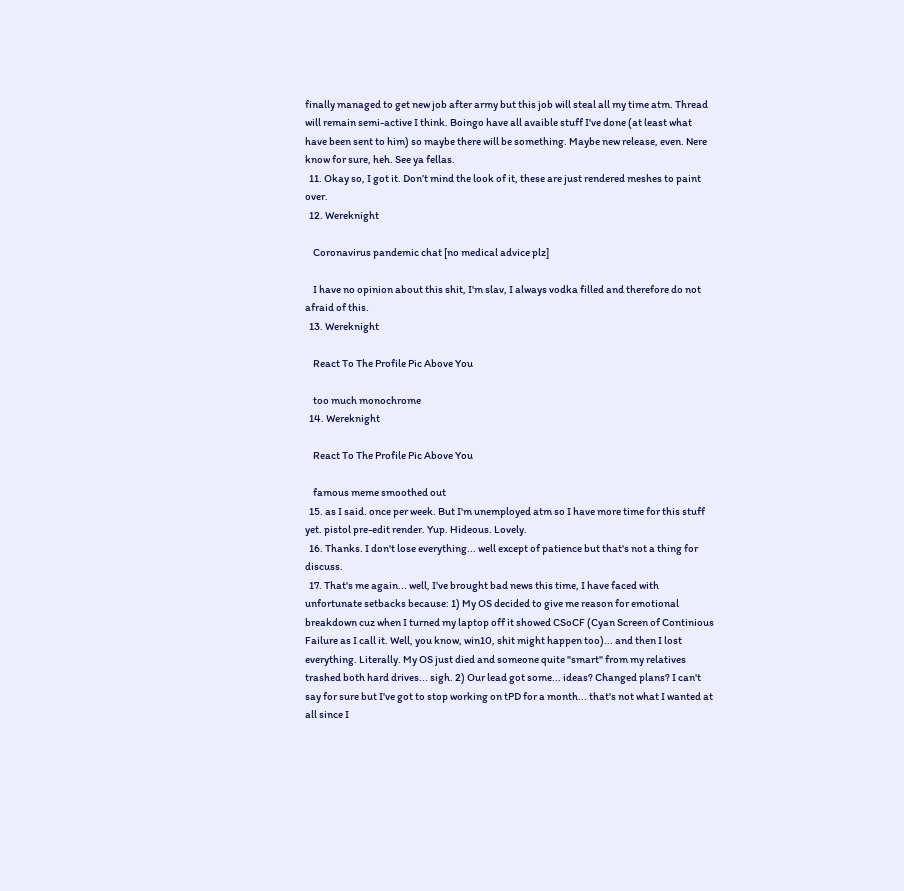finally managed to get new job after army but this job will steal all my time atm. Thread will remain semi-active I think. Boingo have all avaible stuff I've done (at least what have been sent to him) so maybe there will be something. Maybe new release, even. Nere know for sure, heh. See ya fellas.
  11. Okay so, I got it. Don’t mind the look of it, these are just rendered meshes to paint over.
  12. Wereknight

    Coronavirus pandemic chat [no medical advice plz]

    I have no opinion about this shit, I'm slav, I always vodka filled and therefore do not afraid of this.
  13. Wereknight

    React To The Profile Pic Above You

    too much monochrome
  14. Wereknight

    React To The Profile Pic Above You

    famous meme smoothed out
  15. as I said. once per week. But I'm unemployed atm so I have more time for this stuff yet. pistol pre-edit render. Yup. Hideous. Lovely.
  16. Thanks. I don't lose everything... well except of patience but that's not a thing for discuss.
  17. That's me again... well, I've brought bad news this time, I have faced with unfortunate setbacks because: 1) My OS decided to give me reason for emotional breakdown cuz when I turned my laptop off it showed CSoCF (Cyan Screen of Continious Failure as I call it. Well, you know, win10, shit might happen too)... and then I lost everything. Literally. My OS just died and someone quite "smart" from my relatives trashed both hard drives... sigh. 2) Our lead got some... ideas? Changed plans? I can't say for sure but I've got to stop working on tPD for a month... that's not what I wanted at all since I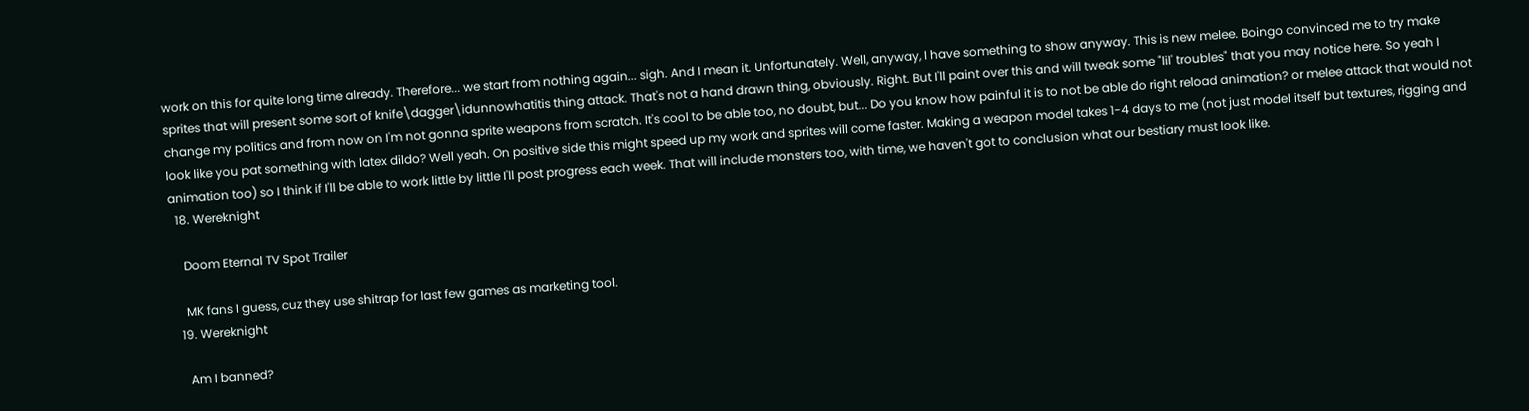work on this for quite long time already. Therefore... we start from nothing again... sigh. And I mean it. Unfortunately. Well, anyway, I have something to show anyway. This is new melee. Boingo convinced me to try make sprites that will present some sort of knife\dagger\idunnowhatitis thing attack. That's not a hand drawn thing, obviously. Right. But I'll paint over this and will tweak some "lil' troubles" that you may notice here. So yeah I change my politics and from now on I'm not gonna sprite weapons from scratch. It's cool to be able too, no doubt, but... Do you know how painful it is to not be able do right reload animation? or melee attack that would not look like you pat something with latex dildo? Well yeah. On positive side this might speed up my work and sprites will come faster. Making a weapon model takes 1-4 days to me (not just model itself but textures, rigging and animation too) so I think if I'll be able to work little by little I'll post progress each week. That will include monsters too, with time, we haven't got to conclusion what our bestiary must look like.
  18. Wereknight

    Doom Eternal TV Spot Trailer

    MK fans I guess, cuz they use shitrap for last few games as marketing tool.
  19. Wereknight

    Am I banned?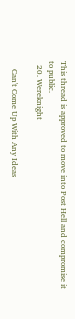This thread is approved to move into Post Hell and compromise it to public.
  20. Wereknight

    Can't Come Up With Any Ideas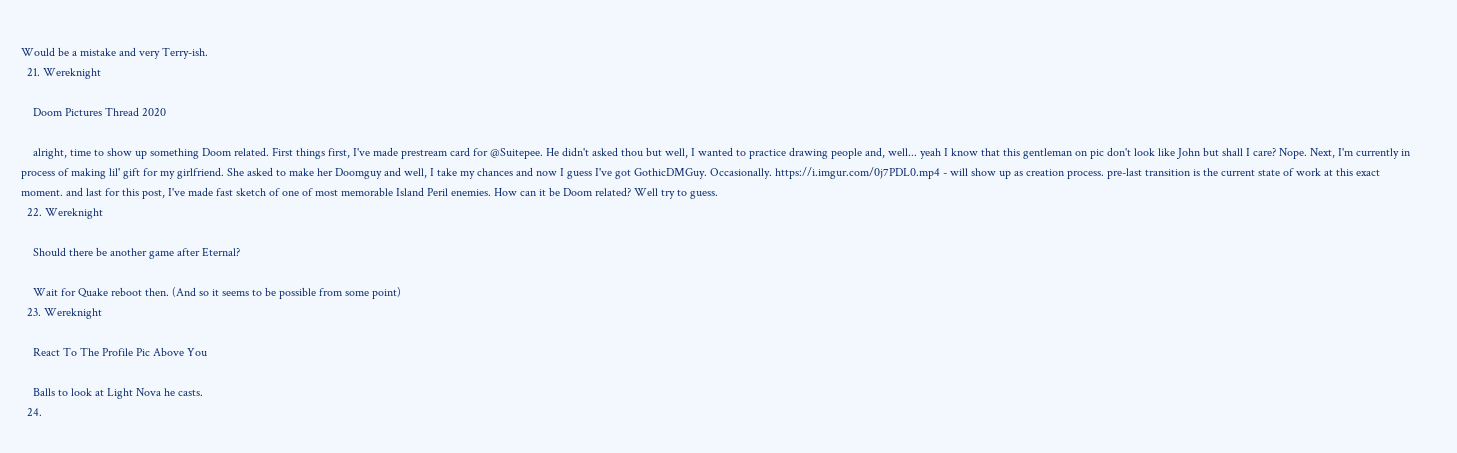Would be a mistake and very Terry-ish.
  21. Wereknight

    Doom Pictures Thread 2020

    alright, time to show up something Doom related. First things first, I've made prestream card for @Suitepee. He didn't asked thou but well, I wanted to practice drawing people and, well... yeah I know that this gentleman on pic don't look like John but shall I care? Nope. Next, I'm currently in process of making lil' gift for my girlfriend. She asked to make her Doomguy and well, I take my chances and now I guess I've got GothicDMGuy. Occasionally. https://i.imgur.com/0j7PDL0.mp4 - will show up as creation process. pre-last transition is the current state of work at this exact moment. and last for this post, I've made fast sketch of one of most memorable Island Peril enemies. How can it be Doom related? Well try to guess.
  22. Wereknight

    Should there be another game after Eternal?

    Wait for Quake reboot then. (And so it seems to be possible from some point)
  23. Wereknight

    React To The Profile Pic Above You

    Balls to look at Light Nova he casts.
  24.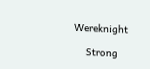Wereknight

    Strong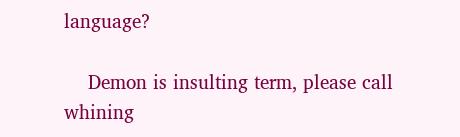language?

    Demon is insulting term, please call whining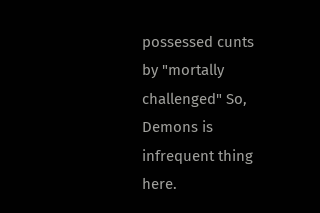possessed cunts by "mortally challenged" So, Demons is infrequent thing here.